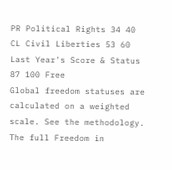PR Political Rights 34 40
CL Civil Liberties 53 60
Last Year's Score & Status
87 100 Free
Global freedom statuses are calculated on a weighted scale. See the methodology.
The full Freedom in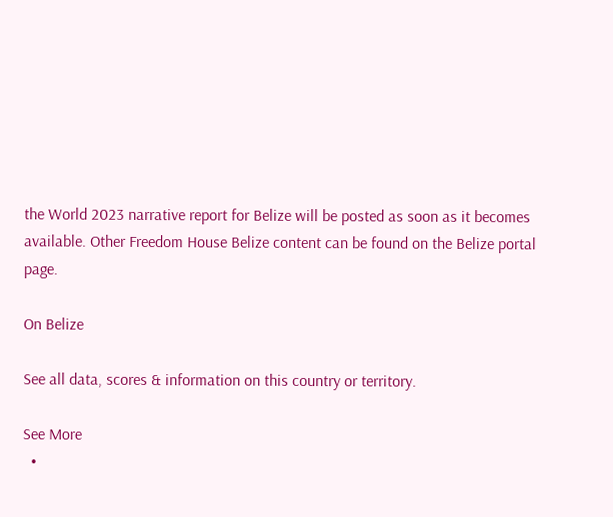the World 2023 narrative report for Belize will be posted as soon as it becomes available. Other Freedom House Belize content can be found on the Belize portal page.

On Belize

See all data, scores & information on this country or territory.

See More
  •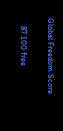Global Freedom Score

    87 100 free